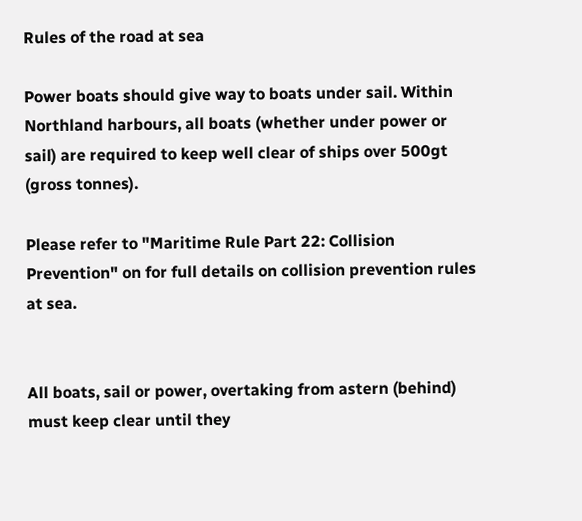Rules of the road at sea

Power boats should give way to boats under sail. Within Northland harbours, all boats (whether under power or sail) are required to keep well clear of ships over 500gt (gross tonnes).

Please refer to "Maritime Rule Part 22: Collision Prevention" on for full details on collision prevention rules at sea.


All boats, sail or power, overtaking from astern (behind) must keep clear until they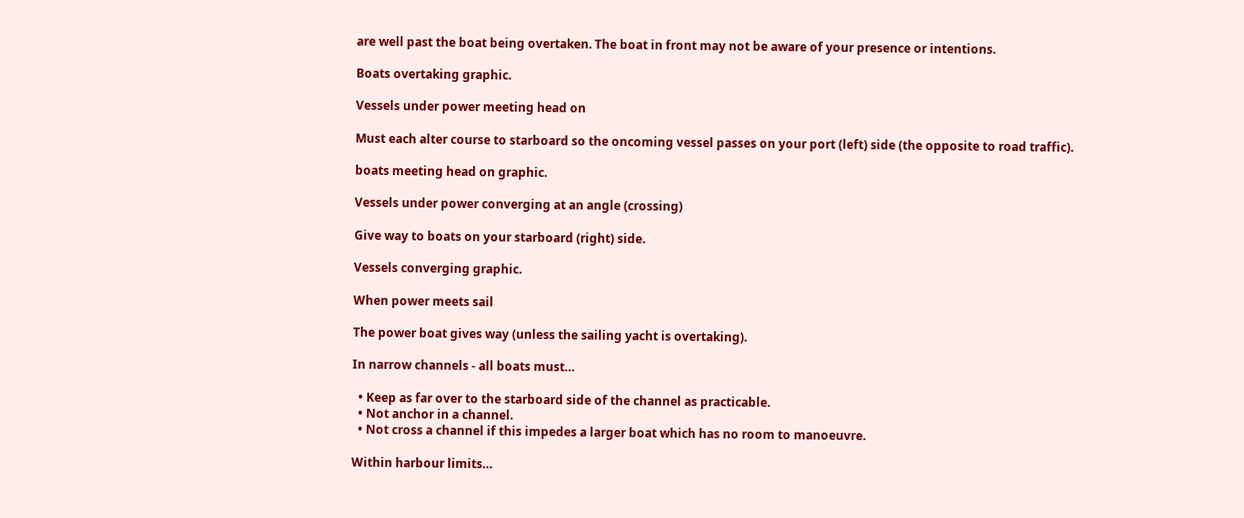are well past the boat being overtaken. The boat in front may not be aware of your presence or intentions.

Boats overtaking graphic.

Vessels under power meeting head on

Must each alter course to starboard so the oncoming vessel passes on your port (left) side (the opposite to road traffic).

boats meeting head on graphic.

Vessels under power converging at an angle (crossing)

Give way to boats on your starboard (right) side.

Vessels converging graphic.

When power meets sail

The power boat gives way (unless the sailing yacht is overtaking).

In narrow channels - all boats must…

  • Keep as far over to the starboard side of the channel as practicable.
  • Not anchor in a channel.
  • Not cross a channel if this impedes a larger boat which has no room to manoeuvre.

Within harbour limits…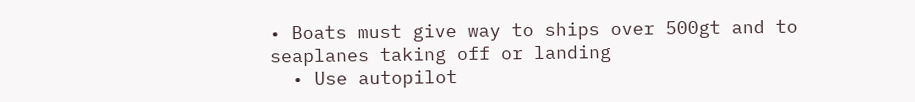• Boats must give way to ships over 500gt and to seaplanes taking off or landing
  • Use autopilot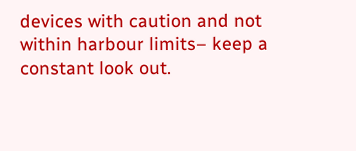devices with caution and not within harbour limits– keep a constant look out.